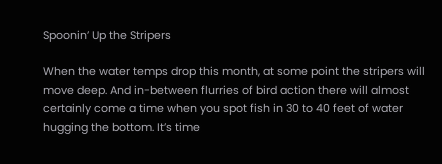Spoonin’ Up the Stripers

When the water temps drop this month, at some point the stripers will move deep. And in-between flurries of bird action there will almost certainly come a time when you spot fish in 30 to 40 feet of water hugging the bottom. It’s time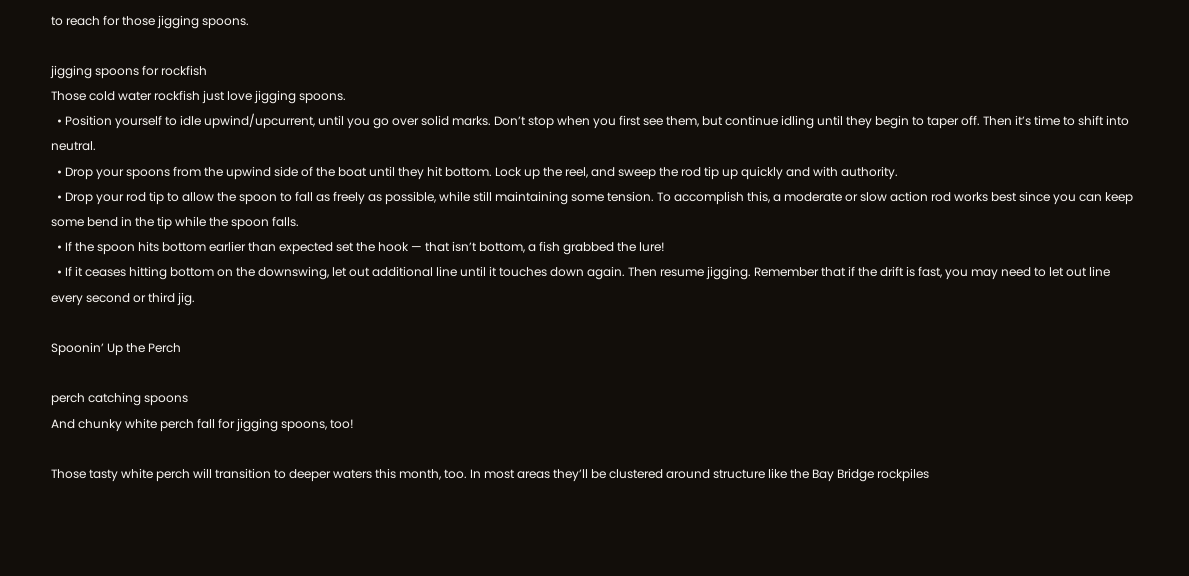to reach for those jigging spoons.

jigging spoons for rockfish
Those cold water rockfish just love jigging spoons.
  • Position yourself to idle upwind/upcurrent, until you go over solid marks. Don’t stop when you first see them, but continue idling until they begin to taper off. Then it’s time to shift into neutral.
  • Drop your spoons from the upwind side of the boat until they hit bottom. Lock up the reel, and sweep the rod tip up quickly and with authority.
  • Drop your rod tip to allow the spoon to fall as freely as possible, while still maintaining some tension. To accomplish this, a moderate or slow action rod works best since you can keep some bend in the tip while the spoon falls.
  • If the spoon hits bottom earlier than expected set the hook — that isn’t bottom, a fish grabbed the lure!
  • If it ceases hitting bottom on the downswing, let out additional line until it touches down again. Then resume jigging. Remember that if the drift is fast, you may need to let out line every second or third jig.

Spoonin’ Up the Perch

perch catching spoons
And chunky white perch fall for jigging spoons, too!

Those tasty white perch will transition to deeper waters this month, too. In most areas they’ll be clustered around structure like the Bay Bridge rockpiles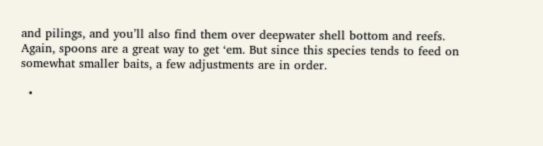and pilings, and you’ll also find them over deepwater shell bottom and reefs. Again, spoons are a great way to get ‘em. But since this species tends to feed on somewhat smaller baits, a few adjustments are in order.

  •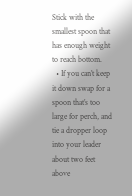Stick with the smallest spoon that has enough weight to reach bottom.
  • If you can’t keep it down swap for a spoon that’s too large for perch, and tie a dropper loop into your leader about two feet above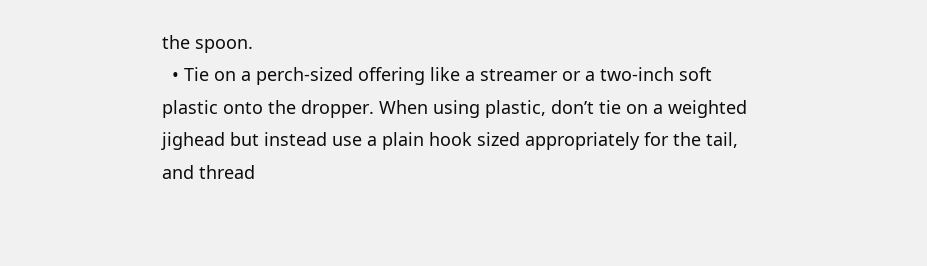the spoon.
  • Tie on a perch-sized offering like a streamer or a two-inch soft plastic onto the dropper. When using plastic, don’t tie on a weighted jighead but instead use a plain hook sized appropriately for the tail, and thread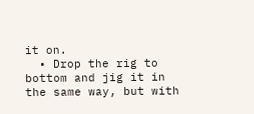it on.
  • Drop the rig to bottom and jig it in the same way, but with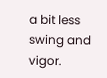a bit less swing and vigor.